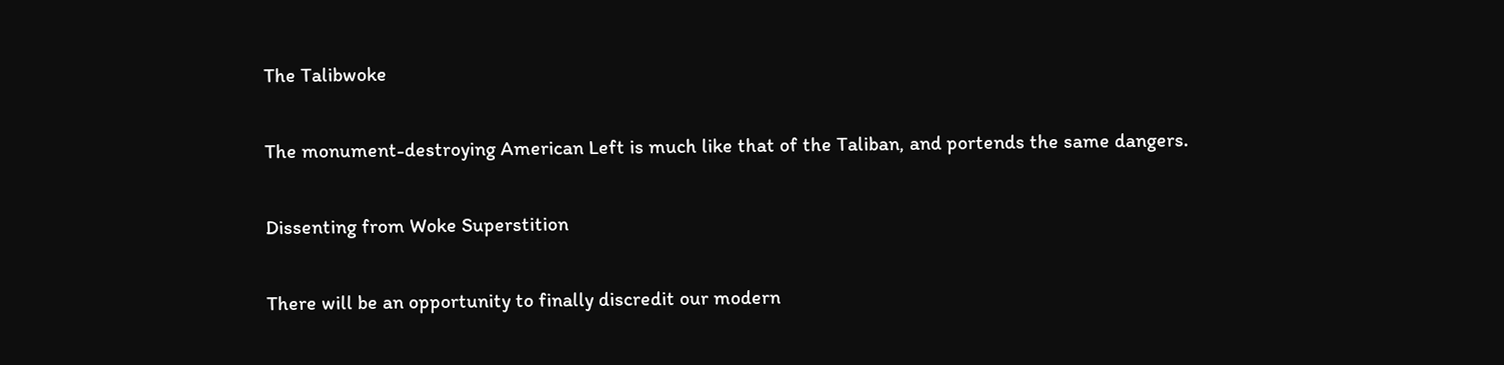The Talibwoke

The monument-destroying American Left is much like that of the Taliban, and portends the same dangers.

Dissenting from Woke Superstition

There will be an opportunity to finally discredit our modern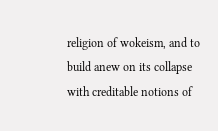religion of wokeism, and to build anew on its collapse with creditable notions of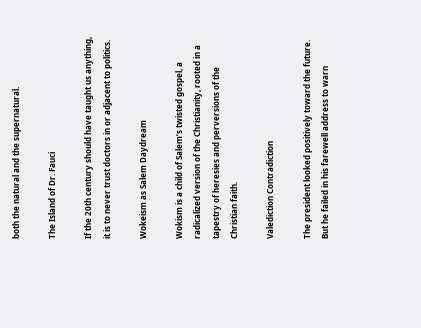both the natural and the supernatural.

The Island of Dr. Fauci

If the 20th century should have taught us anything, it is to never trust doctors in or adjacent to politics.

Wokeism as Salem Daydream

Wokism is a child of Salem’s twisted gospel, a radicalized version of the Christianity, rooted in a tapestry of heresies and perversions of the Christian faith.

Valediction Contradiction

The president looked positively toward the future. But he failed in his farewell address to warn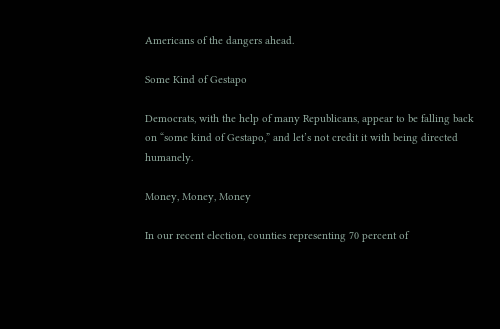Americans of the dangers ahead.

Some Kind of Gestapo

Democrats, with the help of many Republicans, appear to be falling back on “some kind of Gestapo,” and let’s not credit it with being directed humanely.

Money, Money, Money

In our recent election, counties representing 70 percent of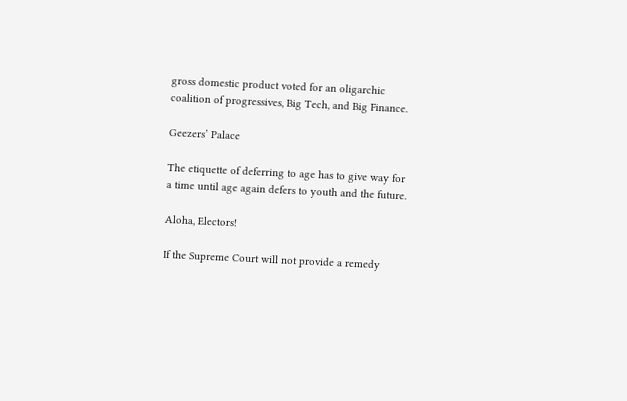gross domestic product voted for an oligarchic coalition of progressives, Big Tech, and Big Finance.

Geezers’ Palace

The etiquette of deferring to age has to give way for a time until age again defers to youth and the future.

Aloha, Electors!

If the Supreme Court will not provide a remedy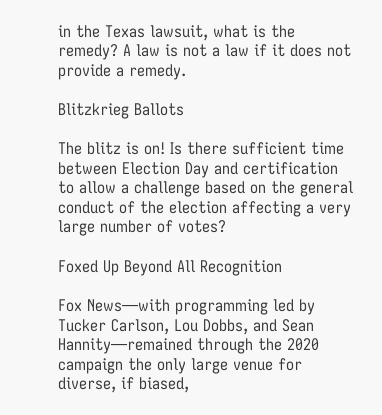in the Texas lawsuit, what is the remedy? A law is not a law if it does not provide a remedy.

Blitzkrieg Ballots

The blitz is on! Is there sufficient time between Election Day and certification to allow a challenge based on the general conduct of the election affecting a very large number of votes?

Foxed Up Beyond All Recognition

Fox News—with programming led by Tucker Carlson, Lou Dobbs, and Sean Hannity—remained through the 2020 campaign the only large venue for diverse, if biased,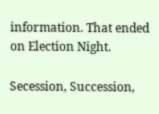information. That ended on Election Night.

Secession, Succession,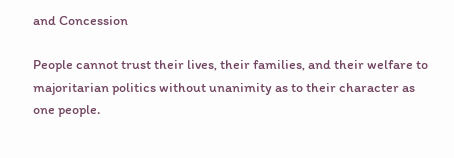and Concession

People cannot trust their lives, their families, and their welfare to majoritarian politics without unanimity as to their character as one people.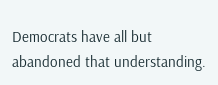Democrats have all but abandoned that understanding.